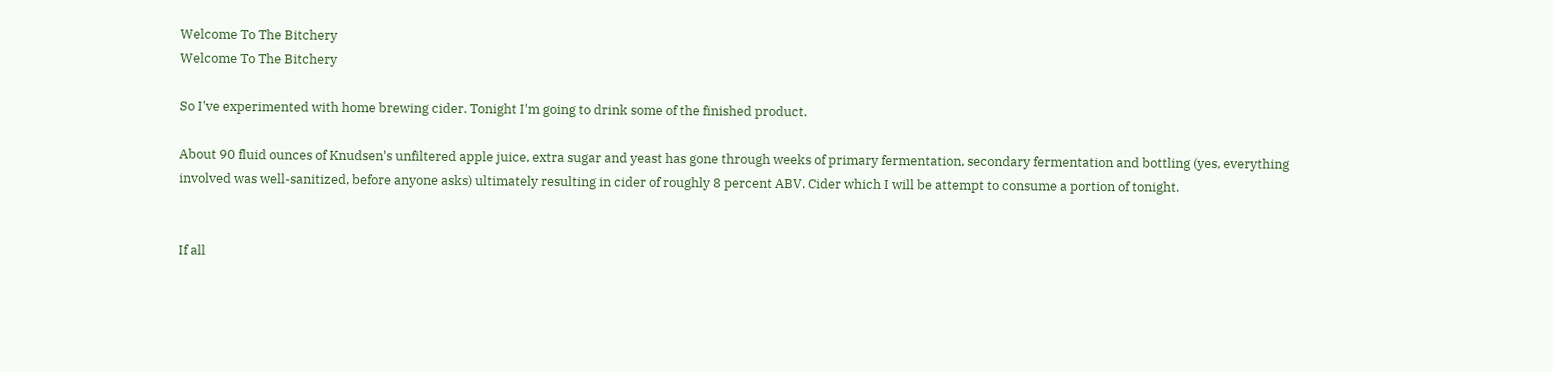Welcome To The Bitchery
Welcome To The Bitchery

So I've experimented with home brewing cider. Tonight I'm going to drink some of the finished product.

About 90 fluid ounces of Knudsen's unfiltered apple juice, extra sugar and yeast has gone through weeks of primary fermentation, secondary fermentation and bottling (yes, everything involved was well-sanitized, before anyone asks) ultimately resulting in cider of roughly 8 percent ABV. Cider which I will be attempt to consume a portion of tonight.


If all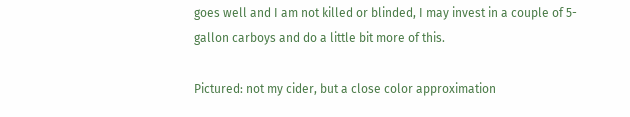goes well and I am not killed or blinded, I may invest in a couple of 5-gallon carboys and do a little bit more of this.

Pictured: not my cider, but a close color approximation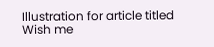Illustration for article titled Wish me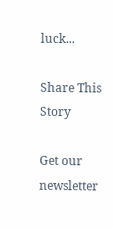luck...

Share This Story

Get our newsletter